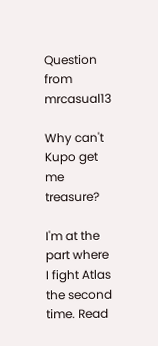Question from mrcasual13

Why can't Kupo get me treasure?

I'm at the part where I fight Atlas the second time. Read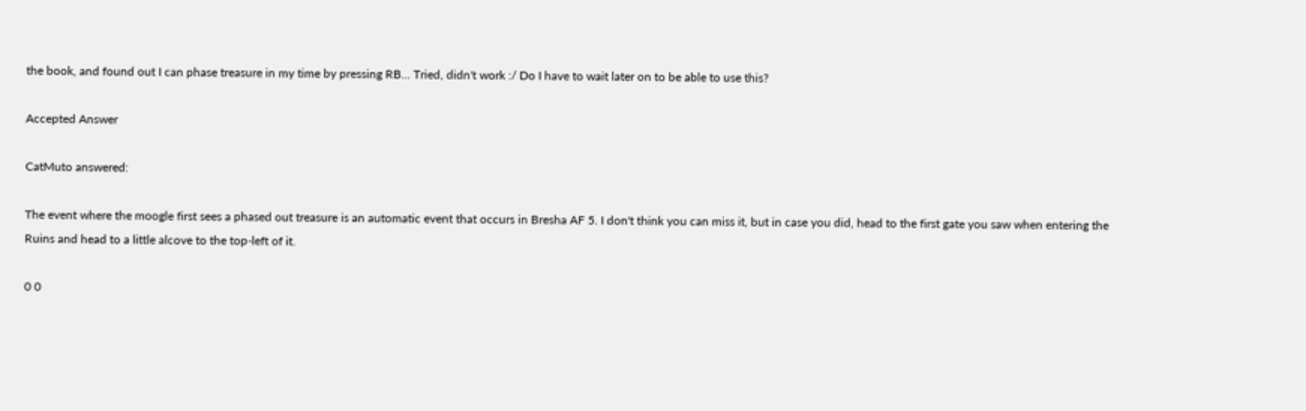the book, and found out I can phase treasure in my time by pressing RB... Tried, didn't work :/ Do I have to wait later on to be able to use this?

Accepted Answer

CatMuto answered:

The event where the moogle first sees a phased out treasure is an automatic event that occurs in Bresha AF 5. I don't think you can miss it, but in case you did, head to the first gate you saw when entering the Ruins and head to a little alcove to the top-left of it.

0 0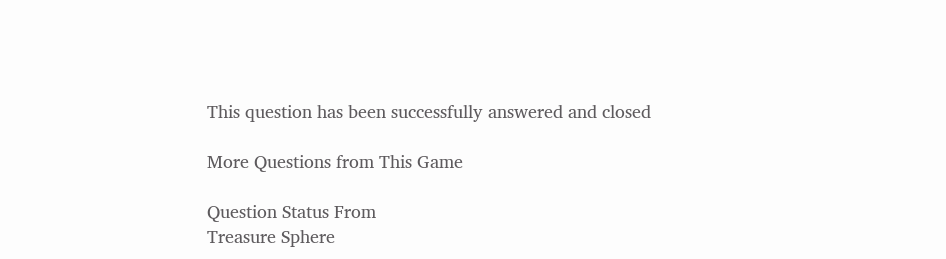This question has been successfully answered and closed

More Questions from This Game

Question Status From
Treasure Sphere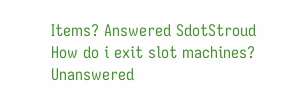Items? Answered SdotStroud
How do i exit slot machines? Unanswered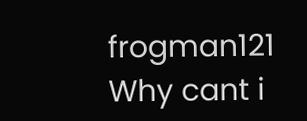frogman121
Why cant i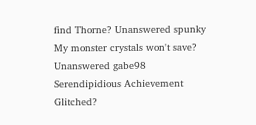find Thorne? Unanswered spunky
My monster crystals won't save? Unanswered gabe98
Serendipidious Achievement Glitched?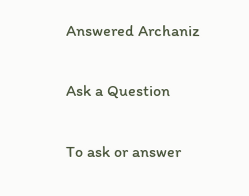Answered Archaniz

Ask a Question

To ask or answer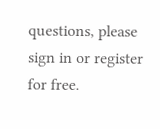questions, please sign in or register for free.